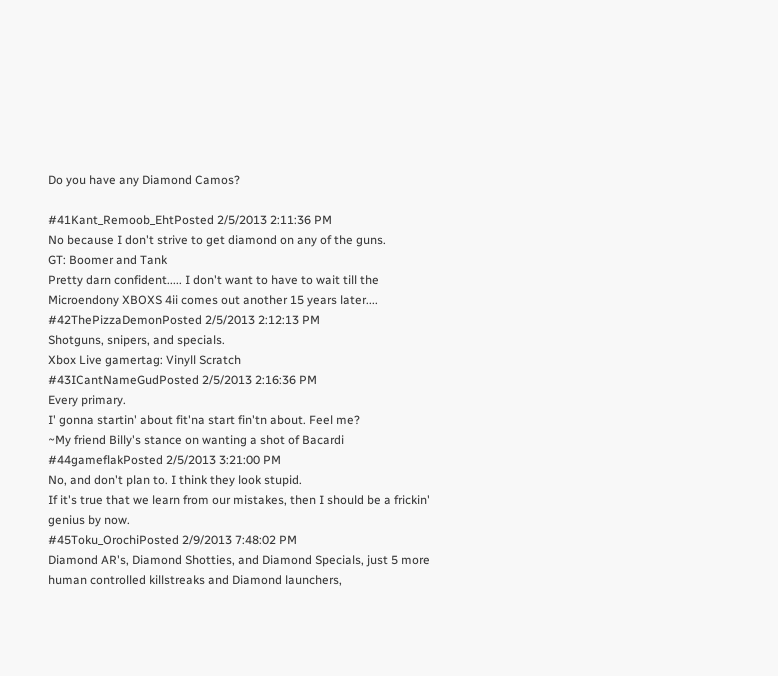Do you have any Diamond Camos?

#41Kant_Remoob_EhtPosted 2/5/2013 2:11:36 PM
No because I don't strive to get diamond on any of the guns.
GT: Boomer and Tank
Pretty darn confident..... I don't want to have to wait till the Microendony XBOXS 4ii comes out another 15 years later....
#42ThePizzaDemonPosted 2/5/2013 2:12:13 PM
Shotguns, snipers, and specials.
Xbox Live gamertag: Vinyll Scratch
#43ICantNameGudPosted 2/5/2013 2:16:36 PM
Every primary.
I' gonna startin' about fit'na start fin'tn about. Feel me?
~My friend Billy's stance on wanting a shot of Bacardi
#44gameflakPosted 2/5/2013 3:21:00 PM
No, and don't plan to. I think they look stupid.
If it's true that we learn from our mistakes, then I should be a frickin' genius by now.
#45Toku_OrochiPosted 2/9/2013 7:48:02 PM
Diamond AR's, Diamond Shotties, and Diamond Specials, just 5 more human controlled killstreaks and Diamond launchers,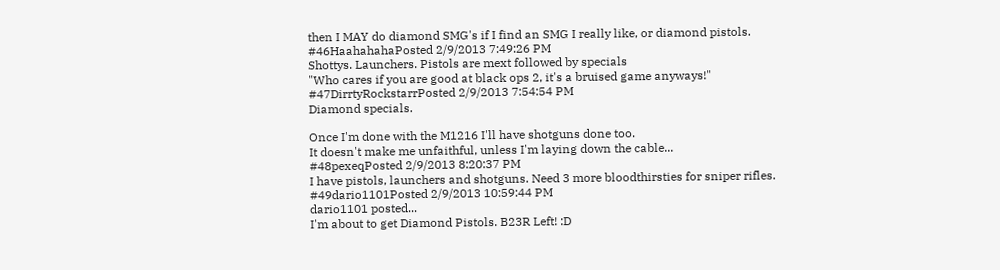then I MAY do diamond SMG's if I find an SMG I really like, or diamond pistols.
#46HaahahahaPosted 2/9/2013 7:49:26 PM
Shottys. Launchers. Pistols are mext followed by specials
"Who cares if you are good at black ops 2, it's a bruised game anyways!"
#47DirrtyRockstarrPosted 2/9/2013 7:54:54 PM
Diamond specials.

Once I'm done with the M1216 I'll have shotguns done too.
It doesn't make me unfaithful, unless I'm laying down the cable...
#48pexeqPosted 2/9/2013 8:20:37 PM
I have pistols, launchers and shotguns. Need 3 more bloodthirsties for sniper rifles.
#49dario1101Posted 2/9/2013 10:59:44 PM
dario1101 posted...
I'm about to get Diamond Pistols. B23R Left! :D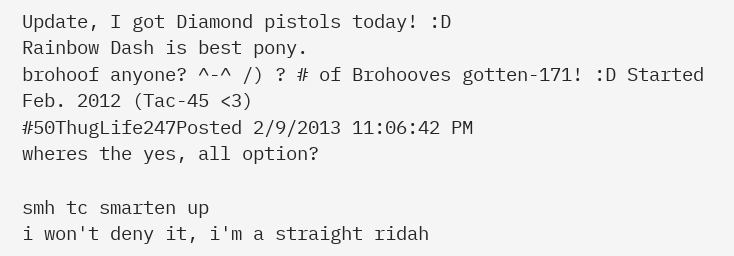Update, I got Diamond pistols today! :D
Rainbow Dash is best pony.
brohoof anyone? ^-^ /) ? # of Brohooves gotten-171! :D Started Feb. 2012 (Tac-45 <3)
#50ThugLife247Posted 2/9/2013 11:06:42 PM
wheres the yes, all option?

smh tc smarten up
i won't deny it, i'm a straight ridah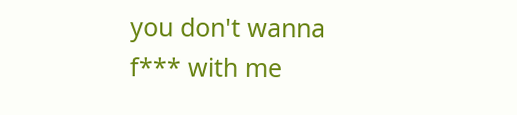you don't wanna f*** with me